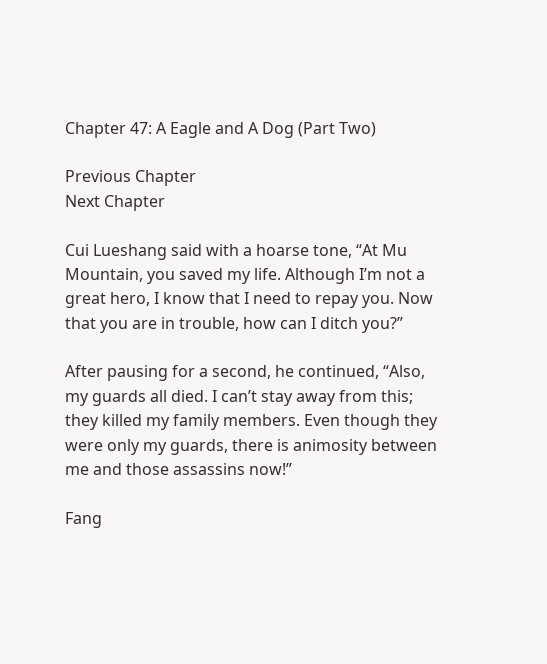Chapter 47: A Eagle and A Dog (Part Two)

Previous Chapter                                                                                Next Chapter

Cui Lueshang said with a hoarse tone, “At Mu Mountain, you saved my life. Although I’m not a great hero, I know that I need to repay you. Now that you are in trouble, how can I ditch you?”

After pausing for a second, he continued, “Also, my guards all died. I can’t stay away from this; they killed my family members. Even though they were only my guards, there is animosity between me and those assassins now!”

Fang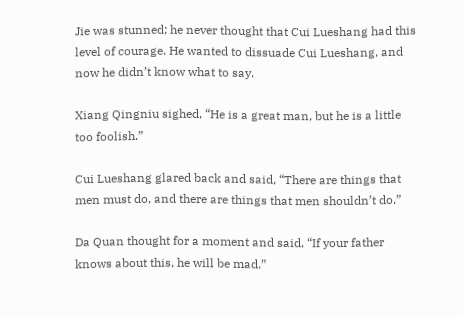Jie was stunned; he never thought that Cui Lueshang had this level of courage. He wanted to dissuade Cui Lueshang, and now he didn’t know what to say.

Xiang Qingniu sighed, “He is a great man, but he is a little too foolish.”

Cui Lueshang glared back and said, “There are things that men must do, and there are things that men shouldn’t do.”

Da Quan thought for a moment and said, “If your father knows about this, he will be mad.”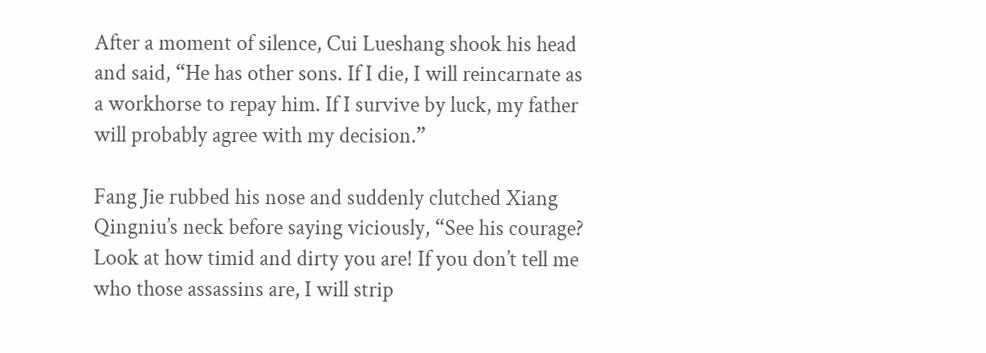After a moment of silence, Cui Lueshang shook his head and said, “He has other sons. If I die, I will reincarnate as a workhorse to repay him. If I survive by luck, my father will probably agree with my decision.”

Fang Jie rubbed his nose and suddenly clutched Xiang Qingniu’s neck before saying viciously, “See his courage? Look at how timid and dirty you are! If you don’t tell me who those assassins are, I will strip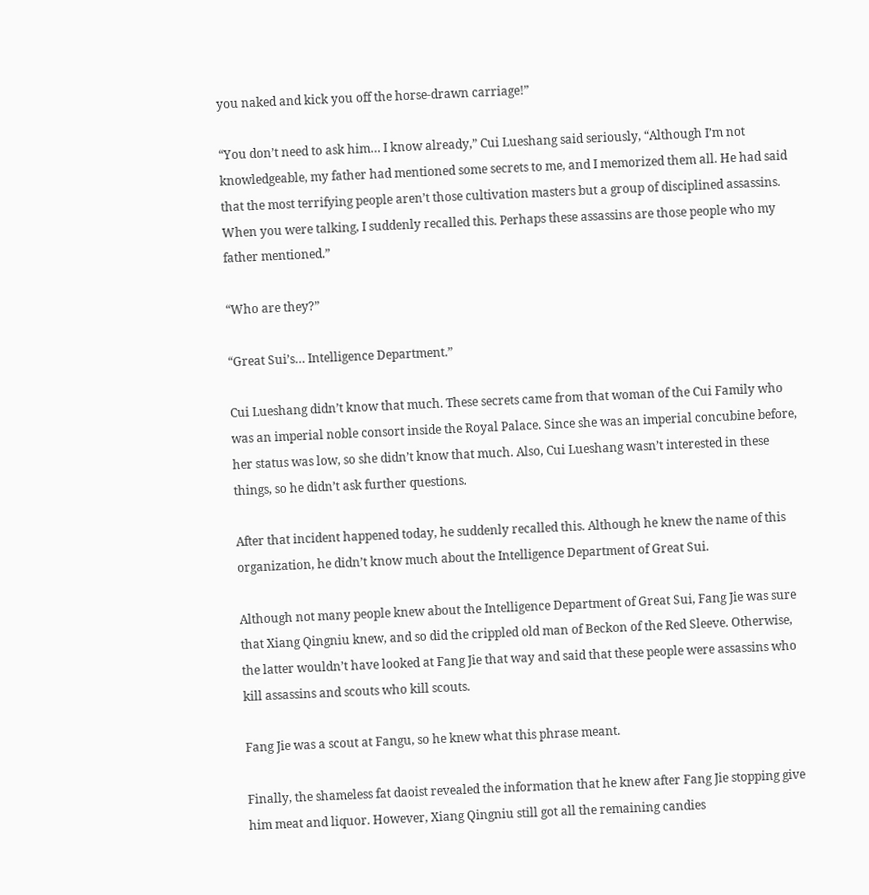you naked and kick you off the horse-drawn carriage!”

“You don’t need to ask him… I know already,” Cui Lueshang said seriously, “Although I’m not knowledgeable, my father had mentioned some secrets to me, and I memorized them all. He had said that the most terrifying people aren’t those cultivation masters but a group of disciplined assassins. When you were talking, I suddenly recalled this. Perhaps these assassins are those people who my father mentioned.”

“Who are they?”

“Great Sui’s… Intelligence Department.”

Cui Lueshang didn’t know that much. These secrets came from that woman of the Cui Family who was an imperial noble consort inside the Royal Palace. Since she was an imperial concubine before, her status was low, so she didn’t know that much. Also, Cui Lueshang wasn’t interested in these things, so he didn’t ask further questions.

After that incident happened today, he suddenly recalled this. Although he knew the name of this organization, he didn’t know much about the Intelligence Department of Great Sui.

Although not many people knew about the Intelligence Department of Great Sui, Fang Jie was sure that Xiang Qingniu knew, and so did the crippled old man of Beckon of the Red Sleeve. Otherwise, the latter wouldn’t have looked at Fang Jie that way and said that these people were assassins who kill assassins and scouts who kill scouts.

Fang Jie was a scout at Fangu, so he knew what this phrase meant.

Finally, the shameless fat daoist revealed the information that he knew after Fang Jie stopping give him meat and liquor. However, Xiang Qingniu still got all the remaining candies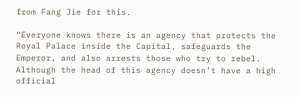from Fang Jie for this.

“Everyone knows there is an agency that protects the Royal Palace inside the Capital, safeguards the Emperor, and also arrests those who try to rebel. Although the head of this agency doesn’t have a high official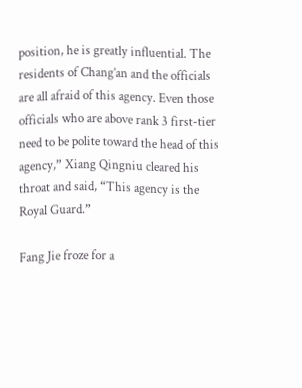position, he is greatly influential. The residents of Chang’an and the officials are all afraid of this agency. Even those officials who are above rank 3 first-tier need to be polite toward the head of this agency,” Xiang Qingniu cleared his throat and said, “This agency is the Royal Guard.”

Fang Jie froze for a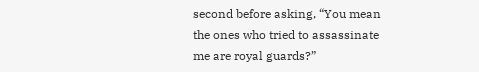second before asking, “You mean the ones who tried to assassinate me are royal guards?”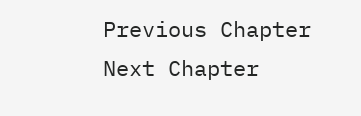Previous Chapter                                                                                Next Chapter